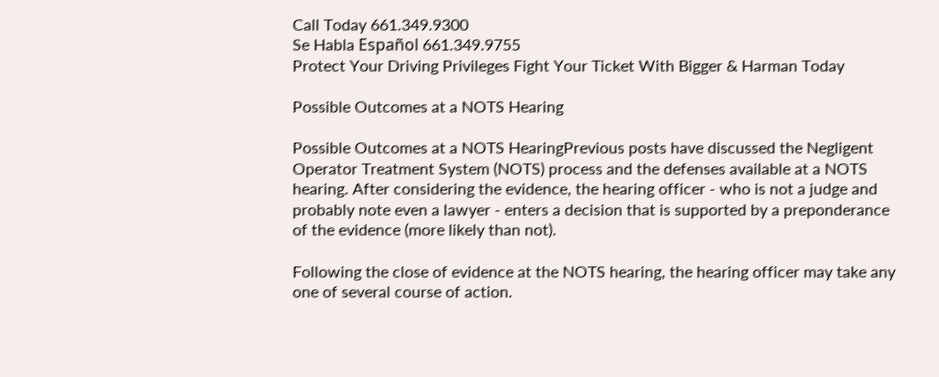Call Today 661.349.9300
Se Habla Español 661.349.9755
Protect Your Driving Privileges Fight Your Ticket With Bigger & Harman Today

Possible Outcomes at a NOTS Hearing

Possible Outcomes at a NOTS HearingPrevious posts have discussed the Negligent Operator Treatment System (NOTS) process and the defenses available at a NOTS hearing. After considering the evidence, the hearing officer - who is not a judge and probably note even a lawyer - enters a decision that is supported by a preponderance of the evidence (more likely than not).

Following the close of evidence at the NOTS hearing, the hearing officer may take any one of several course of action.